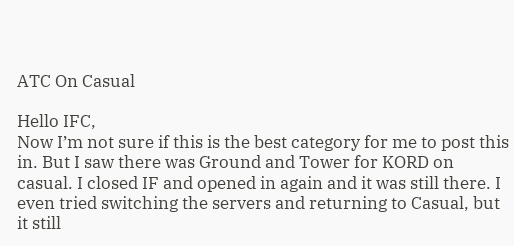ATC On Casual

Hello IFC,
Now I’m not sure if this is the best category for me to post this in. But I saw there was Ground and Tower for KORD on casual. I closed IF and opened in again and it was still there. I even tried switching the servers and returning to Casual, but it still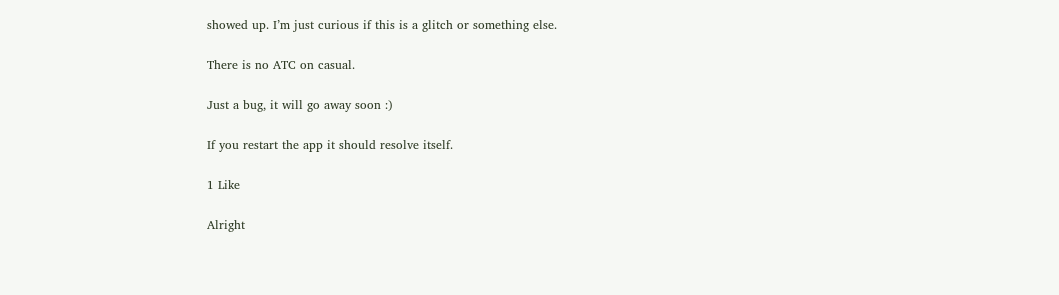showed up. I’m just curious if this is a glitch or something else.

There is no ATC on casual.

Just a bug, it will go away soon :)

If you restart the app it should resolve itself.

1 Like

Alright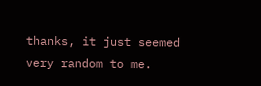thanks, it just seemed very random to me.